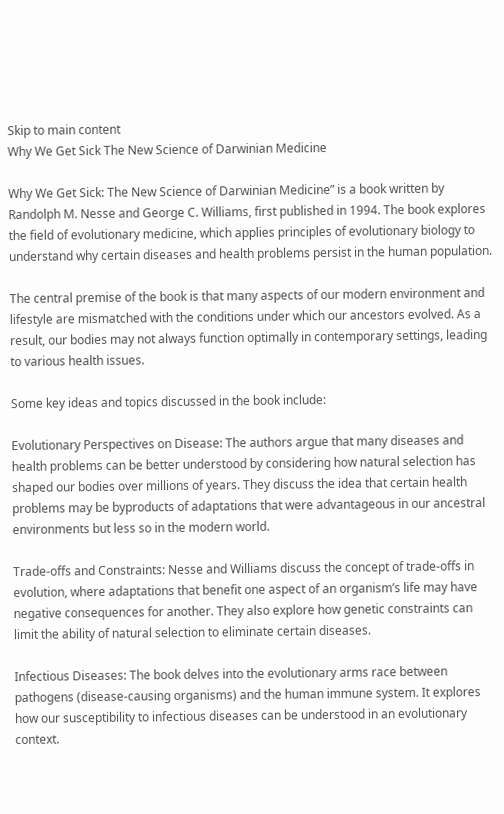Skip to main content
Why We Get Sick The New Science of Darwinian Medicine

Why We Get Sick: The New Science of Darwinian Medicine” is a book written by Randolph M. Nesse and George C. Williams, first published in 1994. The book explores the field of evolutionary medicine, which applies principles of evolutionary biology to understand why certain diseases and health problems persist in the human population.

The central premise of the book is that many aspects of our modern environment and lifestyle are mismatched with the conditions under which our ancestors evolved. As a result, our bodies may not always function optimally in contemporary settings, leading to various health issues.

Some key ideas and topics discussed in the book include:

Evolutionary Perspectives on Disease: The authors argue that many diseases and health problems can be better understood by considering how natural selection has shaped our bodies over millions of years. They discuss the idea that certain health problems may be byproducts of adaptations that were advantageous in our ancestral environments but less so in the modern world.

Trade-offs and Constraints: Nesse and Williams discuss the concept of trade-offs in evolution, where adaptations that benefit one aspect of an organism’s life may have negative consequences for another. They also explore how genetic constraints can limit the ability of natural selection to eliminate certain diseases.

Infectious Diseases: The book delves into the evolutionary arms race between pathogens (disease-causing organisms) and the human immune system. It explores how our susceptibility to infectious diseases can be understood in an evolutionary context.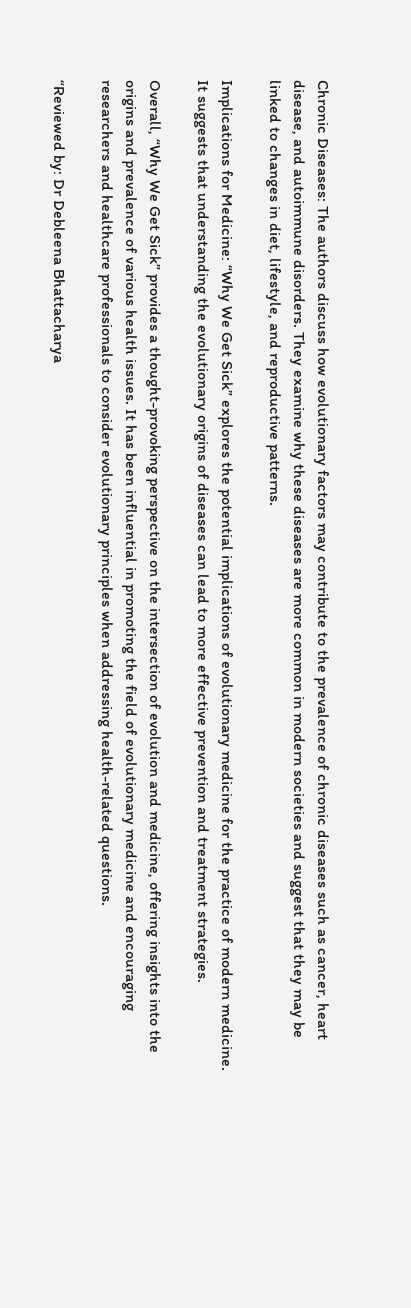Chronic Diseases: The authors discuss how evolutionary factors may contribute to the prevalence of chronic diseases such as cancer, heart disease, and autoimmune disorders. They examine why these diseases are more common in modern societies and suggest that they may be linked to changes in diet, lifestyle, and reproductive patterns.

Implications for Medicine: “Why We Get Sick” explores the potential implications of evolutionary medicine for the practice of modern medicine. It suggests that understanding the evolutionary origins of diseases can lead to more effective prevention and treatment strategies.

Overall, “Why We Get Sick” provides a thought-provoking perspective on the intersection of evolution and medicine, offering insights into the origins and prevalence of various health issues. It has been influential in promoting the field of evolutionary medicine and encouraging researchers and healthcare professionals to consider evolutionary principles when addressing health-related questions.

“Reviewed by: Dr Debleena Bhattacharya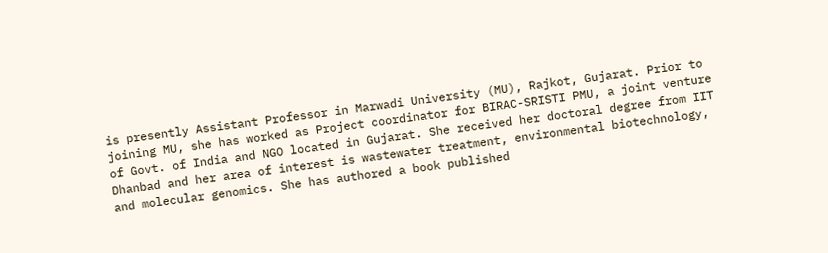is presently Assistant Professor in Marwadi University (MU), Rajkot, Gujarat. Prior to joining MU, she has worked as Project coordinator for BIRAC-SRISTI PMU, a joint venture of Govt. of India and NGO located in Gujarat. She received her doctoral degree from IIT Dhanbad and her area of interest is wastewater treatment, environmental biotechnology, and molecular genomics. She has authored a book published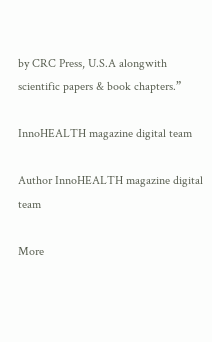by CRC Press, U.S.A alongwith scientific papers & book chapters.”

InnoHEALTH magazine digital team

Author InnoHEALTH magazine digital team

More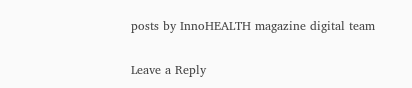posts by InnoHEALTH magazine digital team

Leave a Reply